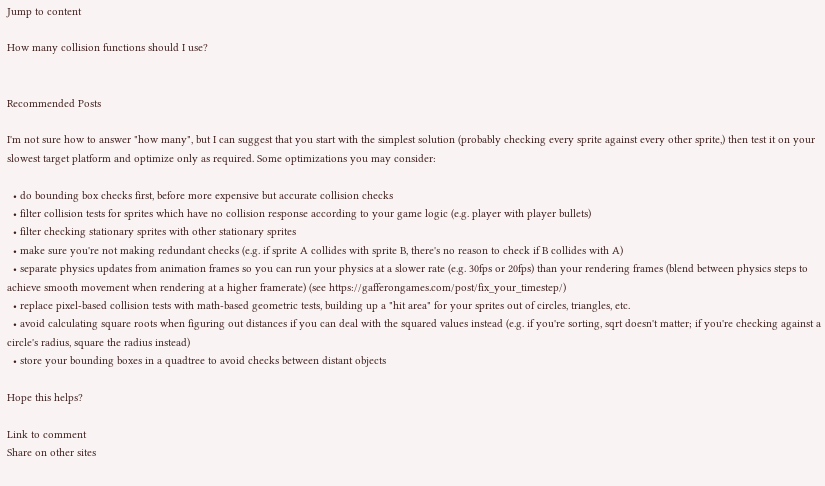Jump to content

How many collision functions should I use?


Recommended Posts

I'm not sure how to answer "how many", but I can suggest that you start with the simplest solution (probably checking every sprite against every other sprite,) then test it on your slowest target platform and optimize only as required. Some optimizations you may consider:

  • do bounding box checks first, before more expensive but accurate collision checks
  • filter collision tests for sprites which have no collision response according to your game logic (e.g. player with player bullets)
  • filter checking stationary sprites with other stationary sprites
  • make sure you're not making redundant checks (e.g. if sprite A collides with sprite B, there's no reason to check if B collides with A)
  • separate physics updates from animation frames so you can run your physics at a slower rate (e.g. 30fps or 20fps) than your rendering frames (blend between physics steps to achieve smooth movement when rendering at a higher framerate) (see https://gafferongames.com/post/fix_your_timestep/)
  • replace pixel-based collision tests with math-based geometric tests, building up a "hit area" for your sprites out of circles, triangles, etc.
  • avoid calculating square roots when figuring out distances if you can deal with the squared values instead (e.g. if you're sorting, sqrt doesn't matter; if you're checking against a circle's radius, square the radius instead)
  • store your bounding boxes in a quadtree to avoid checks between distant objects

Hope this helps?

Link to comment
Share on other sites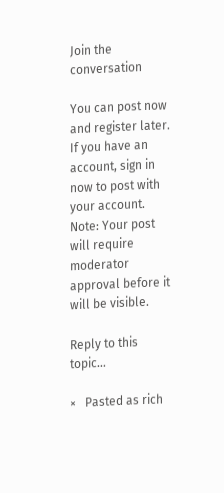Join the conversation

You can post now and register later. If you have an account, sign in now to post with your account.
Note: Your post will require moderator approval before it will be visible.

Reply to this topic...

×   Pasted as rich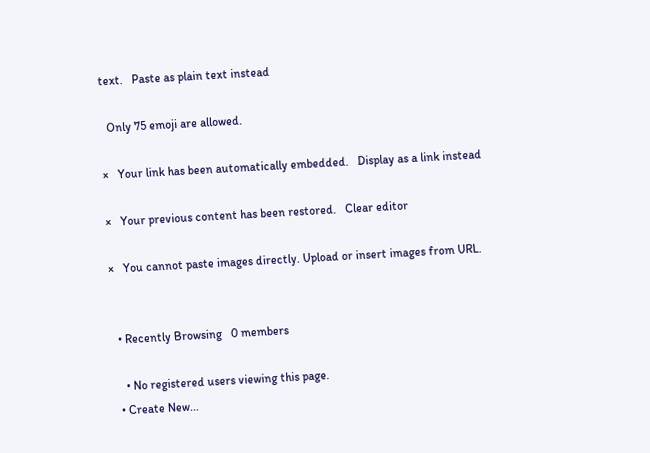text.   Paste as plain text instead

  Only 75 emoji are allowed.

×   Your link has been automatically embedded.   Display as a link instead

×   Your previous content has been restored.   Clear editor

×   You cannot paste images directly. Upload or insert images from URL.


  • Recently Browsing   0 members

    • No registered users viewing this page.
  • Create New...